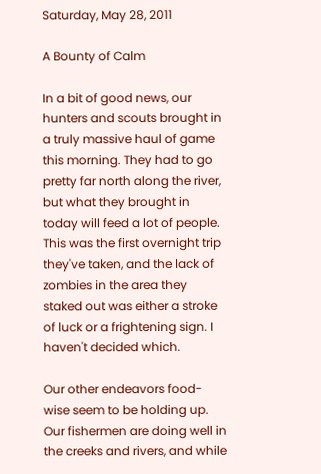Saturday, May 28, 2011

A Bounty of Calm

In a bit of good news, our hunters and scouts brought in a truly massive haul of game this morning. They had to go pretty far north along the river, but what they brought in today will feed a lot of people. This was the first overnight trip they've taken, and the lack of zombies in the area they staked out was either a stroke of luck or a frightening sign. I haven't decided which.

Our other endeavors food-wise seem to be holding up. Our fishermen are doing well in the creeks and rivers, and while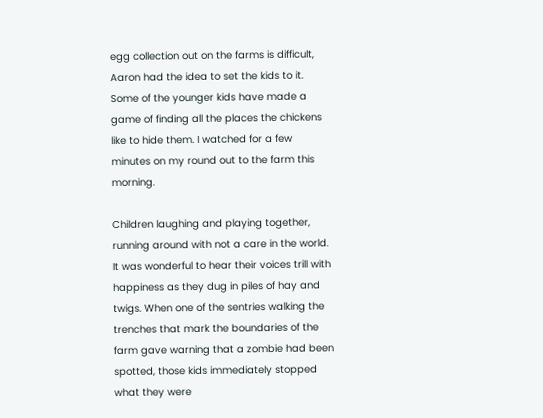egg collection out on the farms is difficult, Aaron had the idea to set the kids to it. Some of the younger kids have made a game of finding all the places the chickens like to hide them. I watched for a few minutes on my round out to the farm this morning.

Children laughing and playing together, running around with not a care in the world. It was wonderful to hear their voices trill with happiness as they dug in piles of hay and twigs. When one of the sentries walking the trenches that mark the boundaries of the farm gave warning that a zombie had been spotted, those kids immediately stopped what they were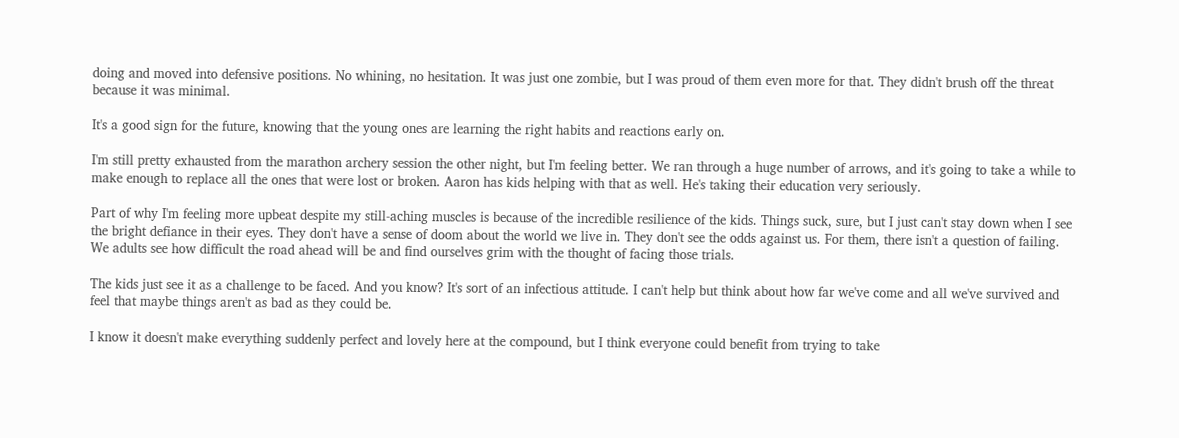doing and moved into defensive positions. No whining, no hesitation. It was just one zombie, but I was proud of them even more for that. They didn't brush off the threat because it was minimal.

It's a good sign for the future, knowing that the young ones are learning the right habits and reactions early on.

I'm still pretty exhausted from the marathon archery session the other night, but I'm feeling better. We ran through a huge number of arrows, and it's going to take a while to make enough to replace all the ones that were lost or broken. Aaron has kids helping with that as well. He's taking their education very seriously.

Part of why I'm feeling more upbeat despite my still-aching muscles is because of the incredible resilience of the kids. Things suck, sure, but I just can't stay down when I see the bright defiance in their eyes. They don't have a sense of doom about the world we live in. They don't see the odds against us. For them, there isn't a question of failing. We adults see how difficult the road ahead will be and find ourselves grim with the thought of facing those trials.

The kids just see it as a challenge to be faced. And you know? It's sort of an infectious attitude. I can't help but think about how far we've come and all we've survived and feel that maybe things aren't as bad as they could be.

I know it doesn't make everything suddenly perfect and lovely here at the compound, but I think everyone could benefit from trying to take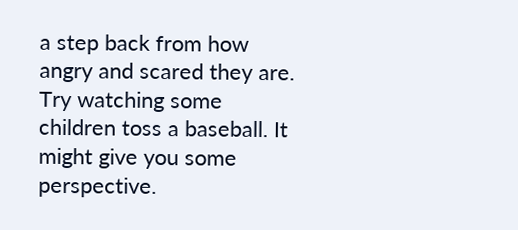a step back from how angry and scared they are. Try watching some children toss a baseball. It might give you some perspective.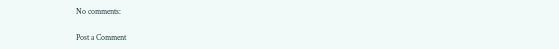No comments:

Post a Comment